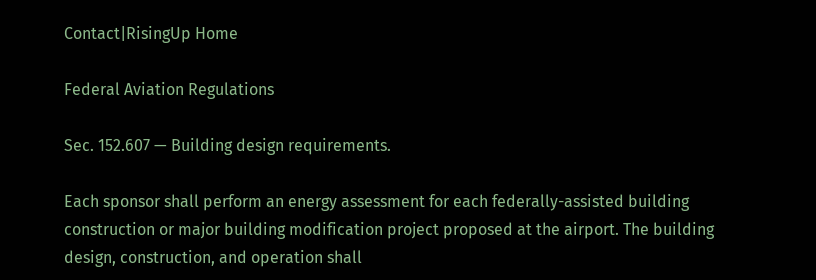Contact|RisingUp Home

Federal Aviation Regulations

Sec. 152.607 — Building design requirements.

Each sponsor shall perform an energy assessment for each federally-assisted building construction or major building modification project proposed at the airport. The building design, construction, and operation shall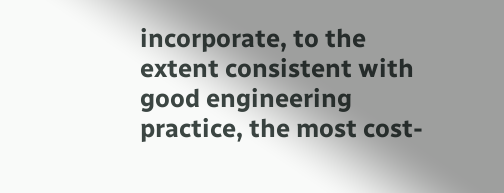incorporate, to the extent consistent with good engineering practice, the most cost-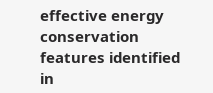effective energy conservation features identified in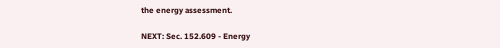the energy assessment.

NEXT: Sec. 152.609 - Energy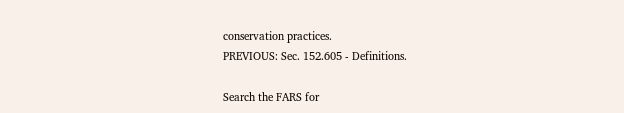conservation practices.
PREVIOUS: Sec. 152.605 - Definitions.

Search the FARS for